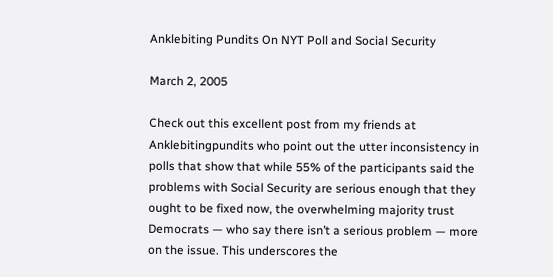Anklebiting Pundits On NYT Poll and Social Security

March 2, 2005

Check out this excellent post from my friends at Anklebitingpundits who point out the utter inconsistency in polls that show that while 55% of the participants said the problems with Social Security are serious enough that they ought to be fixed now, the overwhelming majority trust Democrats — who say there isn’t a serious problem — more on the issue. This underscores the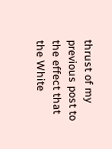thrust of my previous post to the effect that the White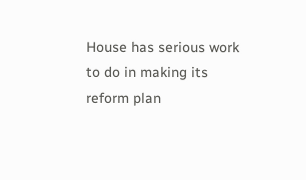House has serious work to do in making its reform plan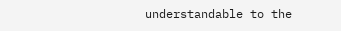understandable to the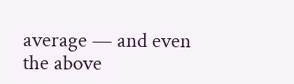average — and even the above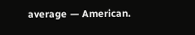average — American.